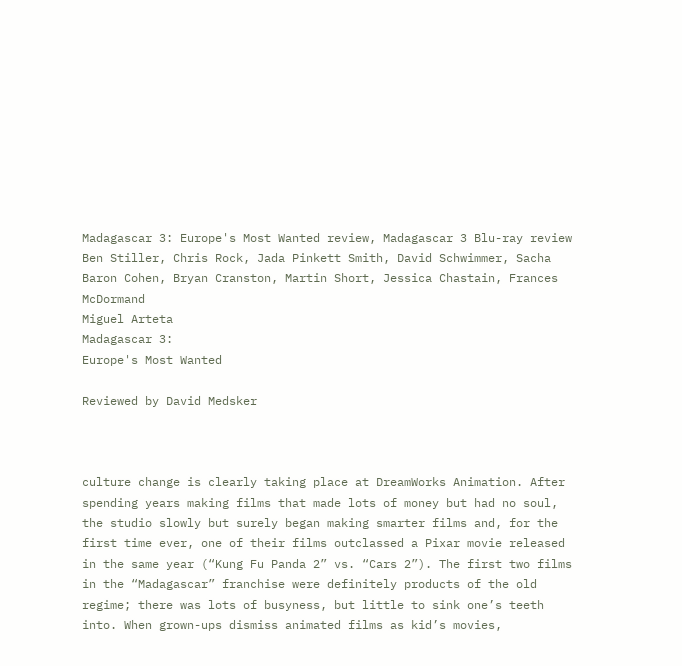Madagascar 3: Europe's Most Wanted review, Madagascar 3 Blu-ray review
Ben Stiller, Chris Rock, Jada Pinkett Smith, David Schwimmer, Sacha Baron Cohen, Bryan Cranston, Martin Short, Jessica Chastain, Frances McDormand
Miguel Arteta
Madagascar 3:
Europe's Most Wanted

Reviewed by David Medsker



culture change is clearly taking place at DreamWorks Animation. After spending years making films that made lots of money but had no soul, the studio slowly but surely began making smarter films and, for the first time ever, one of their films outclassed a Pixar movie released in the same year (“Kung Fu Panda 2” vs. “Cars 2”). The first two films in the “Madagascar” franchise were definitely products of the old regime; there was lots of busyness, but little to sink one’s teeth into. When grown-ups dismiss animated films as kid’s movies,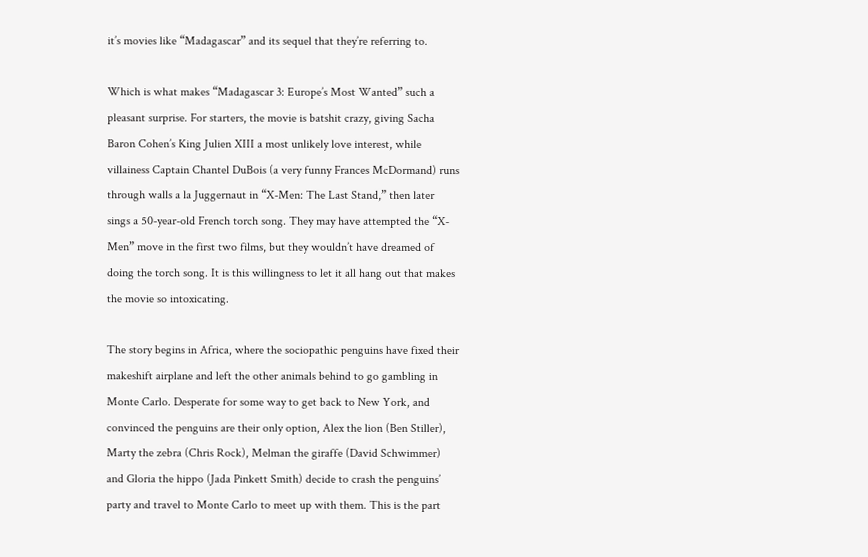it’s movies like “Madagascar” and its sequel that they’re referring to.

Which is what makes “Madagascar 3: Europe’s Most Wanted” such a pleasant surprise. For starters, the movie is batshit crazy, giving Sacha Baron Cohen’s King Julien XIII a most unlikely love interest, while villainess Captain Chantel DuBois (a very funny Frances McDormand) runs through walls a la Juggernaut in “X-Men: The Last Stand,” then later sings a 50-year-old French torch song. They may have attempted the “X-Men” move in the first two films, but they wouldn’t have dreamed of doing the torch song. It is this willingness to let it all hang out that makes the movie so intoxicating.

The story begins in Africa, where the sociopathic penguins have fixed their makeshift airplane and left the other animals behind to go gambling in Monte Carlo. Desperate for some way to get back to New York, and convinced the penguins are their only option, Alex the lion (Ben Stiller), Marty the zebra (Chris Rock), Melman the giraffe (David Schwimmer) and Gloria the hippo (Jada Pinkett Smith) decide to crash the penguins’ party and travel to Monte Carlo to meet up with them. This is the part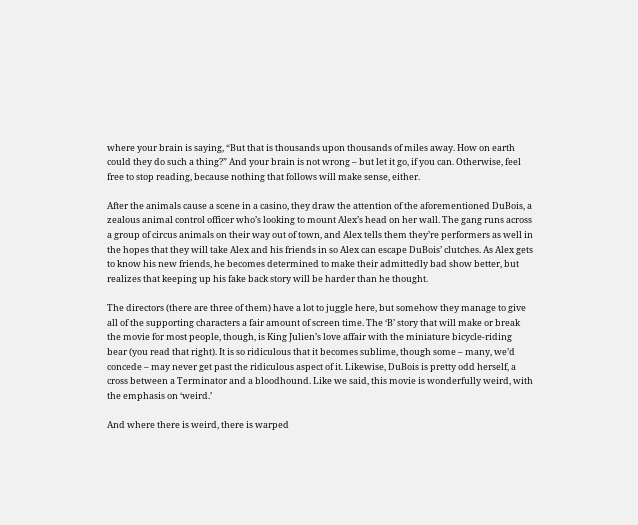where your brain is saying, “But that is thousands upon thousands of miles away. How on earth could they do such a thing?” And your brain is not wrong – but let it go, if you can. Otherwise, feel free to stop reading, because nothing that follows will make sense, either.

After the animals cause a scene in a casino, they draw the attention of the aforementioned DuBois, a zealous animal control officer who’s looking to mount Alex’s head on her wall. The gang runs across a group of circus animals on their way out of town, and Alex tells them they’re performers as well in the hopes that they will take Alex and his friends in so Alex can escape DuBois’ clutches. As Alex gets to know his new friends, he becomes determined to make their admittedly bad show better, but realizes that keeping up his fake back story will be harder than he thought.

The directors (there are three of them) have a lot to juggle here, but somehow they manage to give all of the supporting characters a fair amount of screen time. The ‘B’ story that will make or break the movie for most people, though, is King Julien’s love affair with the miniature bicycle-riding bear (you read that right). It is so ridiculous that it becomes sublime, though some – many, we’d concede – may never get past the ridiculous aspect of it. Likewise, DuBois is pretty odd herself, a cross between a Terminator and a bloodhound. Like we said, this movie is wonderfully weird, with the emphasis on ‘weird.’

And where there is weird, there is warped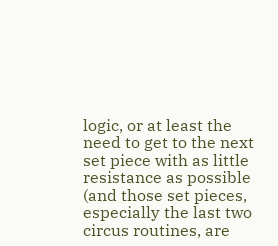logic, or at least the need to get to the next set piece with as little resistance as possible (and those set pieces, especially the last two circus routines, are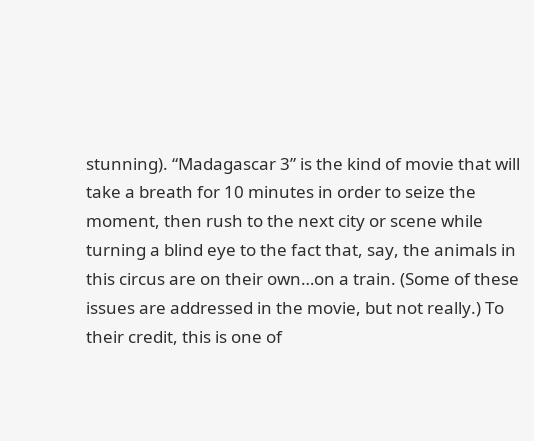stunning). “Madagascar 3” is the kind of movie that will take a breath for 10 minutes in order to seize the moment, then rush to the next city or scene while turning a blind eye to the fact that, say, the animals in this circus are on their own…on a train. (Some of these issues are addressed in the movie, but not really.) To their credit, this is one of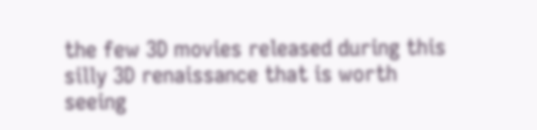the few 3D movies released during this silly 3D renaissance that is worth seeing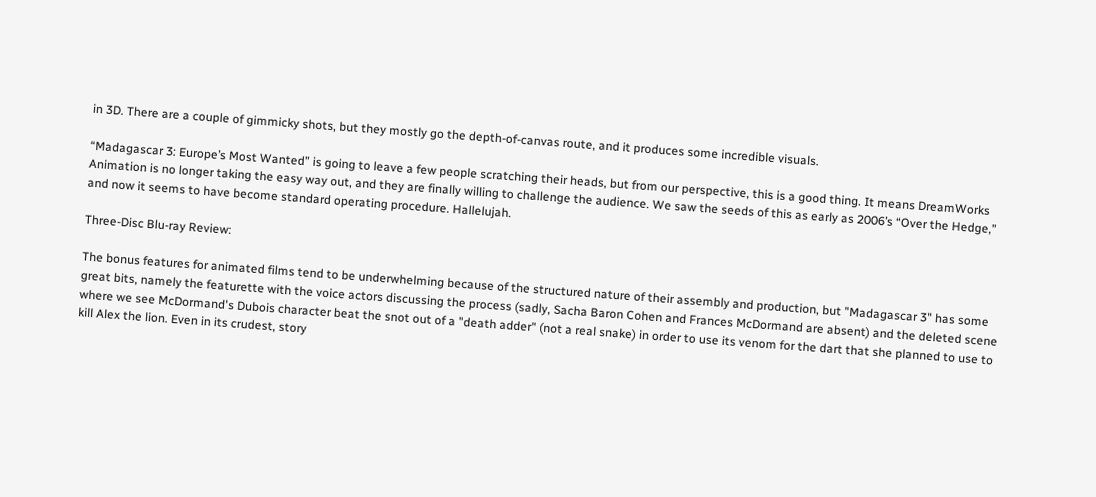in 3D. There are a couple of gimmicky shots, but they mostly go the depth-of-canvas route, and it produces some incredible visuals.

“Madagascar 3: Europe’s Most Wanted” is going to leave a few people scratching their heads, but from our perspective, this is a good thing. It means DreamWorks Animation is no longer taking the easy way out, and they are finally willing to challenge the audience. We saw the seeds of this as early as 2006’s “Over the Hedge,” and now it seems to have become standard operating procedure. Hallelujah.

Three-Disc Blu-ray Review:

The bonus features for animated films tend to be underwhelming because of the structured nature of their assembly and production, but "Madagascar 3" has some great bits, namely the featurette with the voice actors discussing the process (sadly, Sacha Baron Cohen and Frances McDormand are absent) and the deleted scene where we see McDormand's Dubois character beat the snot out of a "death adder" (not a real snake) in order to use its venom for the dart that she planned to use to kill Alex the lion. Even in its crudest, story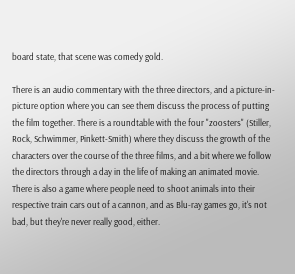board state, that scene was comedy gold.

There is an audio commentary with the three directors, and a picture-in-picture option where you can see them discuss the process of putting the film together. There is a roundtable with the four "zoosters" (Stiller, Rock, Schwimmer, Pinkett-Smith) where they discuss the growth of the characters over the course of the three films, and a bit where we follow the directors through a day in the life of making an animated movie. There is also a game where people need to shoot animals into their respective train cars out of a cannon, and as Blu-ray games go, it's not bad, but they're never really good, either.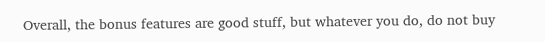Overall, the bonus features are good stuff, but whatever you do, do not buy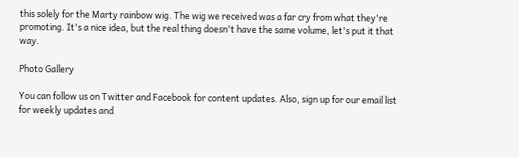this solely for the Marty rainbow wig. The wig we received was a far cry from what they're promoting. It's a nice idea, but the real thing doesn't have the same volume, let's put it that way.

Photo Gallery

You can follow us on Twitter and Facebook for content updates. Also, sign up for our email list for weekly updates and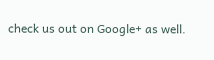check us out on Google+ as well.